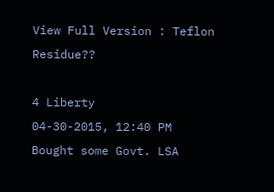View Full Version : Teflon Residue??

4 Liberty
04-30-2015, 12:40 PM
Bought some Govt. LSA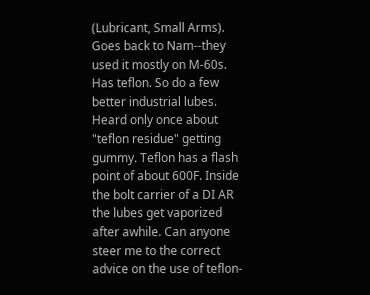(Lubricant, Small Arms). Goes back to Nam--they used it mostly on M-60s. Has teflon. So do a few better industrial lubes. Heard only once about "teflon residue" getting gummy. Teflon has a flash point of about 600F. Inside the bolt carrier of a DI AR the lubes get vaporized after awhile. Can anyone steer me to the correct advice on the use of teflon-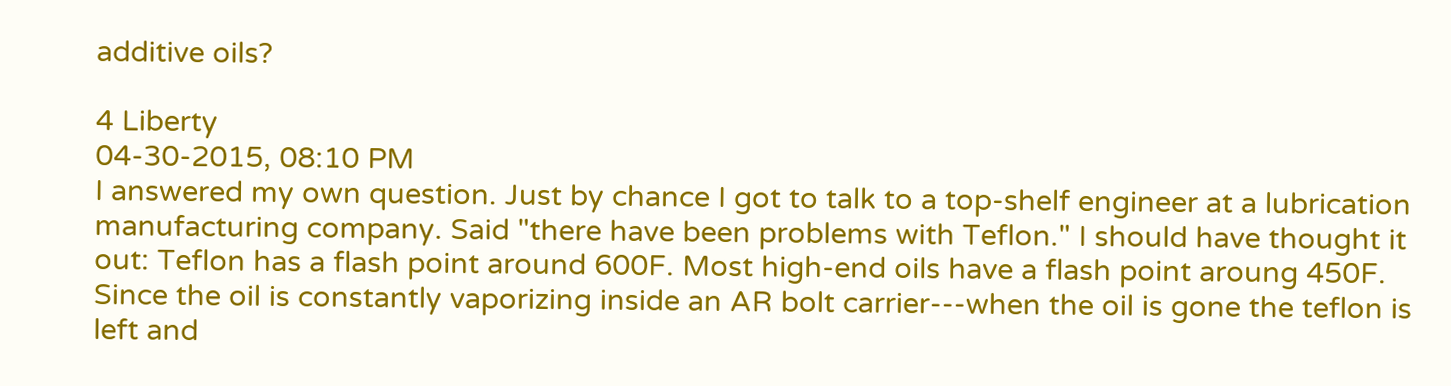additive oils?

4 Liberty
04-30-2015, 08:10 PM
I answered my own question. Just by chance I got to talk to a top-shelf engineer at a lubrication manufacturing company. Said "there have been problems with Teflon." I should have thought it out: Teflon has a flash point around 600F. Most high-end oils have a flash point aroung 450F. Since the oil is constantly vaporizing inside an AR bolt carrier---when the oil is gone the teflon is left and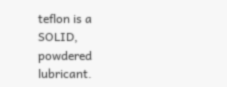teflon is a SOLID, powdered lubricant.